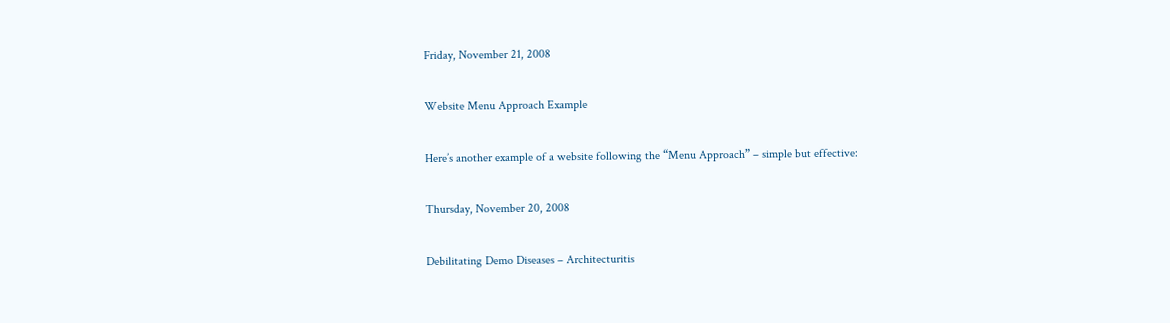Friday, November 21, 2008

Website Menu Approach Example

Here’s another example of a website following the “Menu Approach” – simple but effective:

Thursday, November 20, 2008

Debilitating Demo Diseases – Architecturitis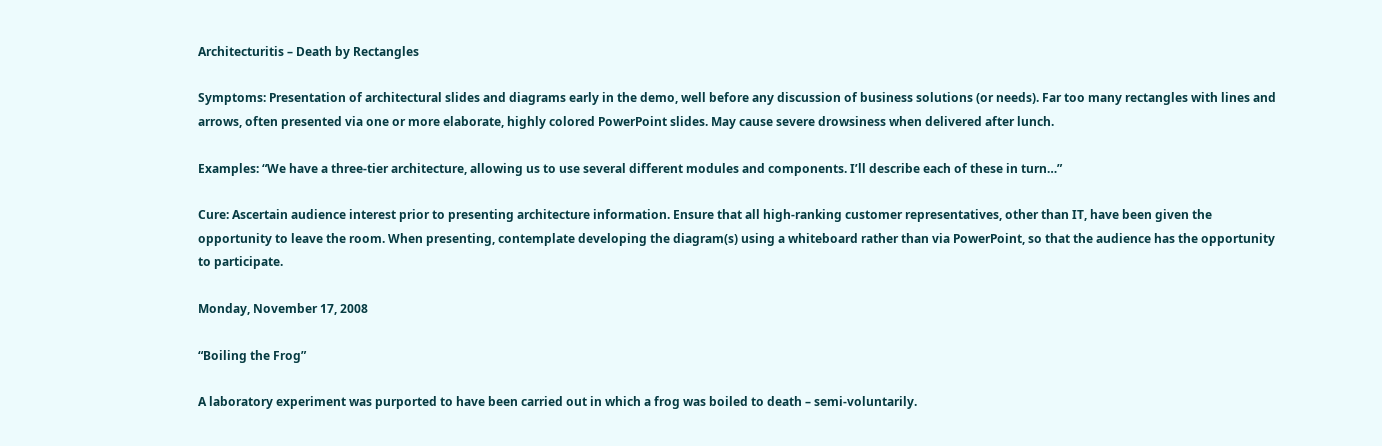Architecturitis – Death by Rectangles

Symptoms: Presentation of architectural slides and diagrams early in the demo, well before any discussion of business solutions (or needs). Far too many rectangles with lines and arrows, often presented via one or more elaborate, highly colored PowerPoint slides. May cause severe drowsiness when delivered after lunch.

Examples: “We have a three-tier architecture, allowing us to use several different modules and components. I’ll describe each of these in turn…”

Cure: Ascertain audience interest prior to presenting architecture information. Ensure that all high-ranking customer representatives, other than IT, have been given the opportunity to leave the room. When presenting, contemplate developing the diagram(s) using a whiteboard rather than via PowerPoint, so that the audience has the opportunity to participate.

Monday, November 17, 2008

“Boiling the Frog”

A laboratory experiment was purported to have been carried out in which a frog was boiled to death – semi-voluntarily.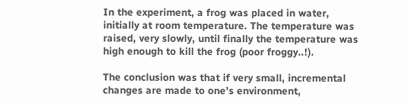In the experiment, a frog was placed in water, initially at room temperature. The temperature was raised, very slowly, until finally the temperature was high enough to kill the frog (poor froggy..!).

The conclusion was that if very small, incremental changes are made to one’s environment,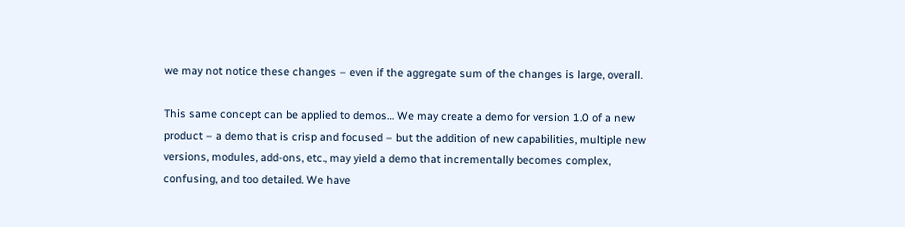we may not notice these changes – even if the aggregate sum of the changes is large, overall.

This same concept can be applied to demos… We may create a demo for version 1.0 of a new product – a demo that is crisp and focused – but the addition of new capabilities, multiple new versions, modules, add-ons, etc., may yield a demo that incrementally becomes complex, confusing, and too detailed. We have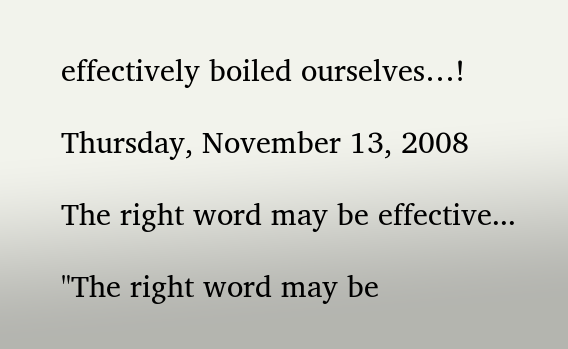effectively boiled ourselves…!

Thursday, November 13, 2008

The right word may be effective...

"The right word may be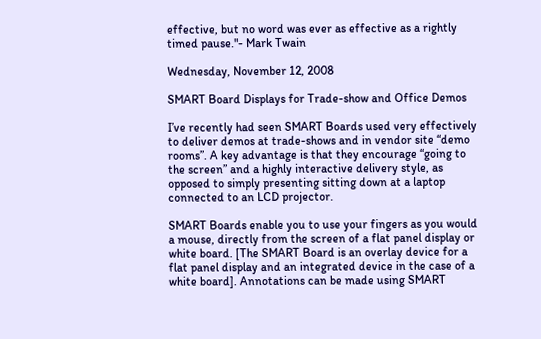effective, but no word was ever as effective as a rightly timed pause."- Mark Twain

Wednesday, November 12, 2008

SMART Board Displays for Trade-show and Office Demos

I’ve recently had seen SMART Boards used very effectively to deliver demos at trade-shows and in vendor site “demo rooms”. A key advantage is that they encourage “going to the screen” and a highly interactive delivery style, as opposed to simply presenting sitting down at a laptop connected to an LCD projector.

SMART Boards enable you to use your fingers as you would a mouse, directly from the screen of a flat panel display or white board. [The SMART Board is an overlay device for a flat panel display and an integrated device in the case of a white board]. Annotations can be made using SMART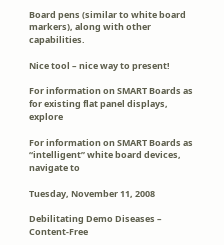Board pens (similar to white board markers), along with other capabilities.

Nice tool – nice way to present!

For information on SMART Boards as for existing flat panel displays, explore

For information on SMART Boards as “intelligent” white board devices, navigate to

Tuesday, November 11, 2008

Debilitating Demo Diseases – Content-Free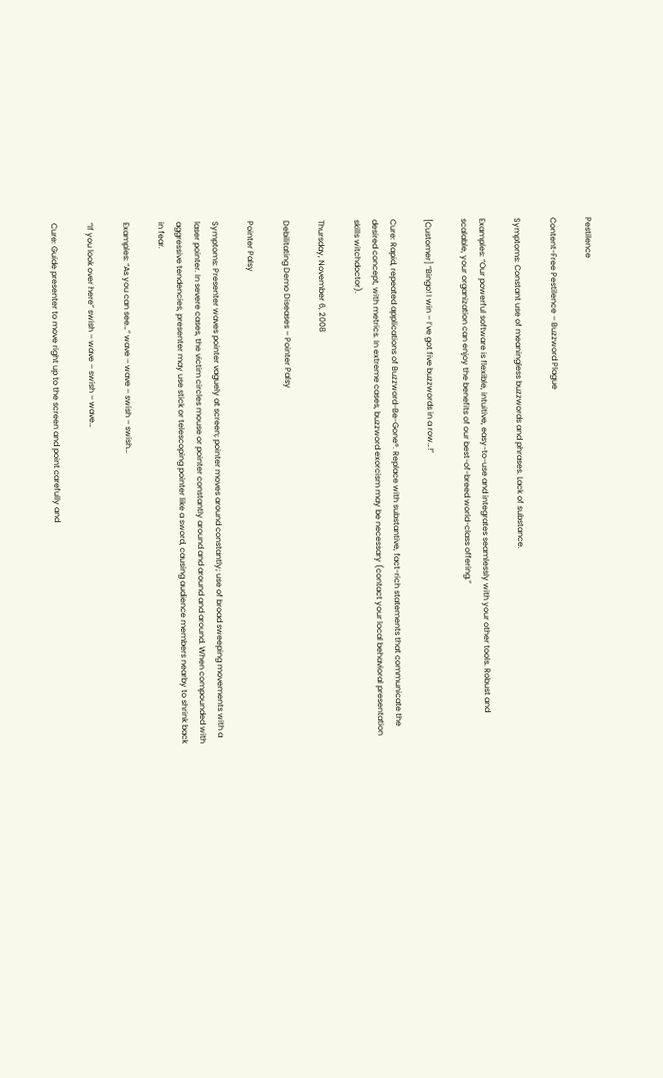Pestilence

Content-Free Pestilence – Buzzword Plague

Symptoms: Constant use of meaningless buzzwords and phrases. Lack of substance.

Examples: “Our powerful software is flexible, intuitive, easy-to-use and integrates seamlessly with your other tools. Robust and scalable, your organization can enjoy the benefits of our best-of-breed world-class offering.”

[Customer] “Bingo! I win – I’ve got five buzzwords in a row…!”

Cure: Rapid, repeated applications of Buzzword-Be-Gone®. Replace with substantive, fact-rich statements that communicate the desired concept, with metrics. In extreme cases, buzzword exorcism may be necessary (contact your local behavioral presentation skills witchdoctor).

Thursday, November 6, 2008

Debilitating Demo Diseases – Pointer Palsy

Pointer Palsy

Symptoms: Presenter waves pointer vaguely at screen; pointer moves around constantly; use of broad sweeping movements with a laser pointer. In severe cases, the victim circles mouse or pointer constantly around and around and around. When compounded with aggressive tendencies, presenter may use stick or telescoping pointer like a sword, causing audience members nearby to shrink back in fear.

Examples: “As you can see…” wave – wave – swish – swish…

“If you look over here” swish – wave – swish – wave…

Cure: Guide presenter to move right up to the screen and point carefully and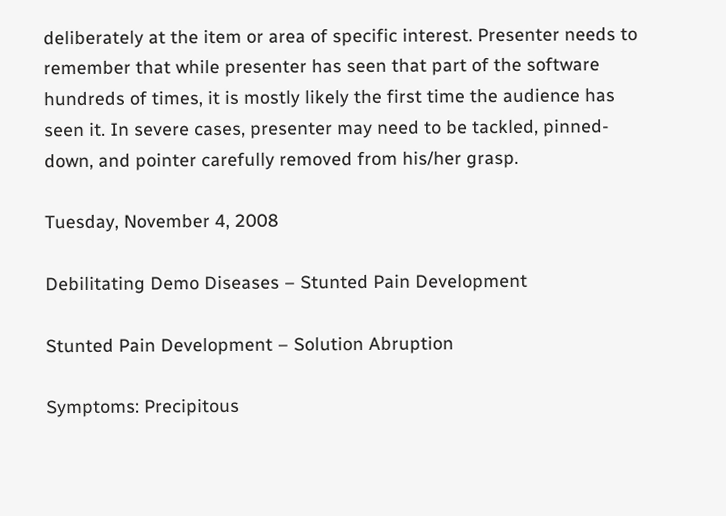deliberately at the item or area of specific interest. Presenter needs to remember that while presenter has seen that part of the software hundreds of times, it is mostly likely the first time the audience has seen it. In severe cases, presenter may need to be tackled, pinned-down, and pointer carefully removed from his/her grasp.

Tuesday, November 4, 2008

Debilitating Demo Diseases – Stunted Pain Development

Stunted Pain Development – Solution Abruption

Symptoms: Precipitous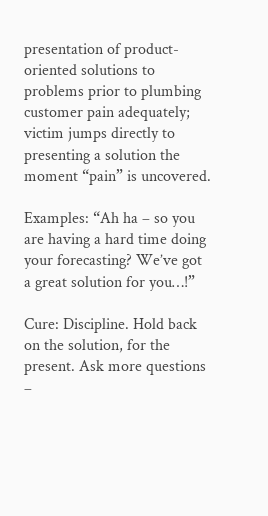presentation of product-oriented solutions to problems prior to plumbing customer pain adequately; victim jumps directly to presenting a solution the moment “pain” is uncovered.

Examples: “Ah ha – so you are having a hard time doing your forecasting? We’ve got a great solution for you…!”

Cure: Discipline. Hold back on the solution, for the present. Ask more questions –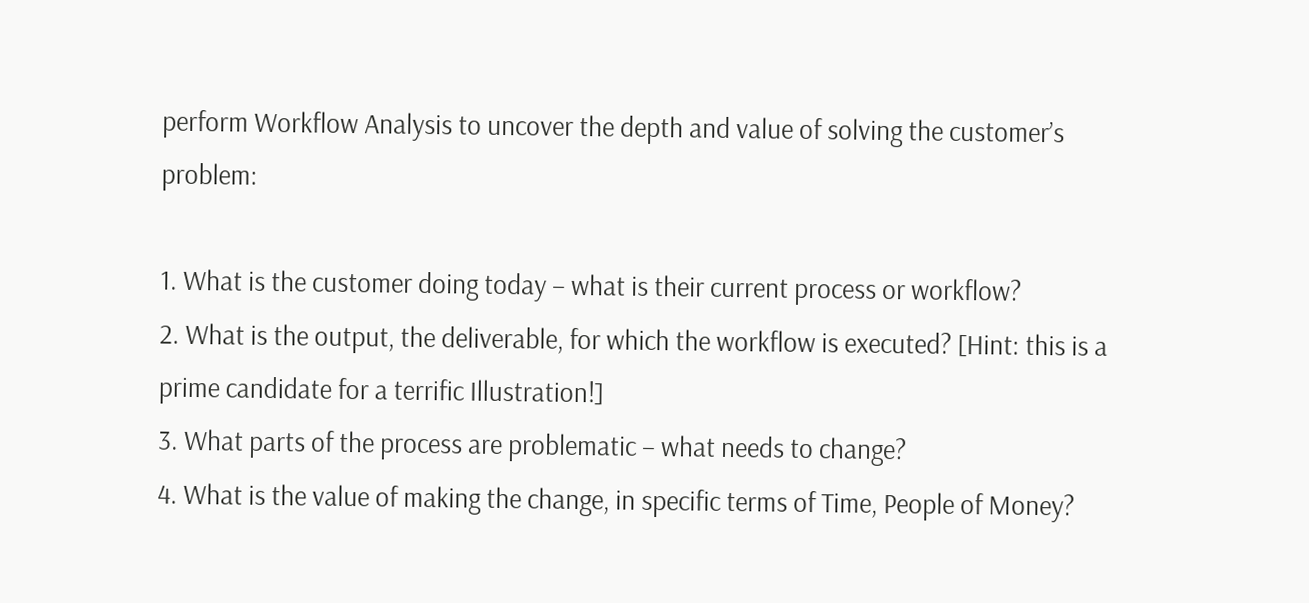perform Workflow Analysis to uncover the depth and value of solving the customer’s problem:

1. What is the customer doing today – what is their current process or workflow?
2. What is the output, the deliverable, for which the workflow is executed? [Hint: this is a prime candidate for a terrific Illustration!]
3. What parts of the process are problematic – what needs to change?
4. What is the value of making the change, in specific terms of Time, People of Money?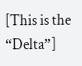[This is the “Delta”]